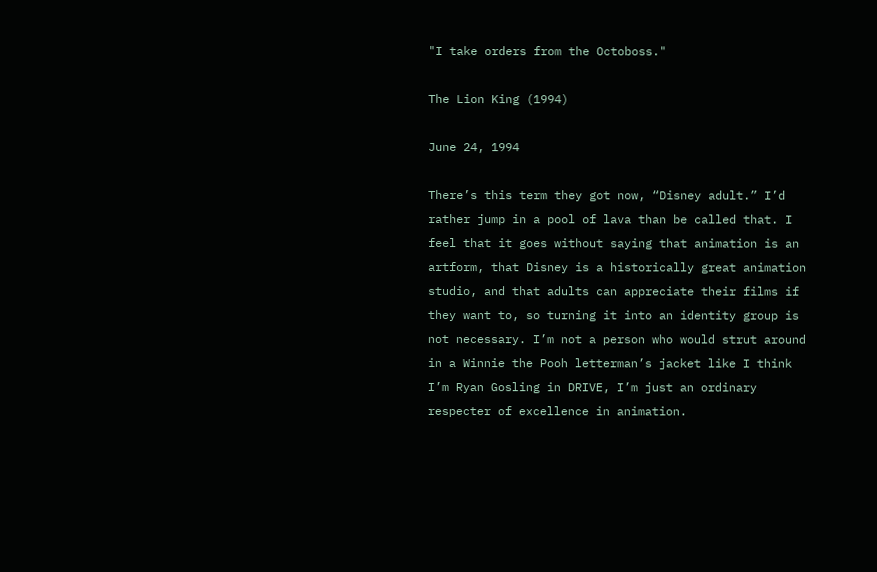"I take orders from the Octoboss."

The Lion King (1994)

June 24, 1994

There’s this term they got now, “Disney adult.” I’d rather jump in a pool of lava than be called that. I feel that it goes without saying that animation is an artform, that Disney is a historically great animation studio, and that adults can appreciate their films if they want to, so turning it into an identity group is not necessary. I’m not a person who would strut around in a Winnie the Pooh letterman’s jacket like I think I’m Ryan Gosling in DRIVE, I’m just an ordinary respecter of excellence in animation.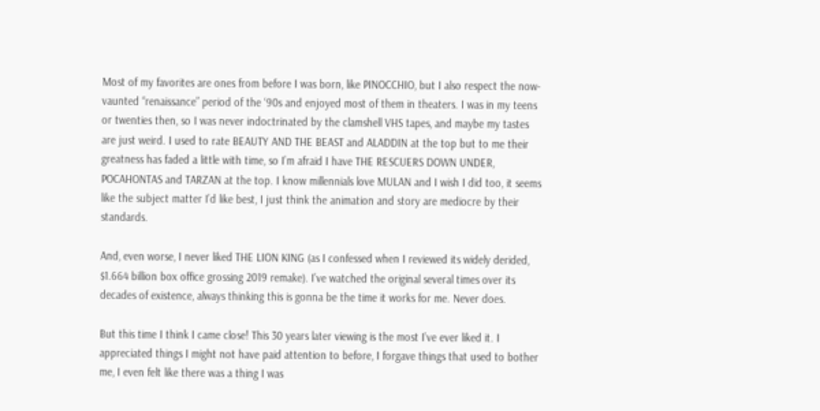Most of my favorites are ones from before I was born, like PINOCCHIO, but I also respect the now-vaunted “renaissance” period of the ‘90s and enjoyed most of them in theaters. I was in my teens or twenties then, so I was never indoctrinated by the clamshell VHS tapes, and maybe my tastes are just weird. I used to rate BEAUTY AND THE BEAST and ALADDIN at the top but to me their greatness has faded a little with time, so I’m afraid I have THE RESCUERS DOWN UNDER, POCAHONTAS and TARZAN at the top. I know millennials love MULAN and I wish I did too, it seems like the subject matter I’d like best, I just think the animation and story are mediocre by their standards.

And, even worse, I never liked THE LION KING (as I confessed when I reviewed its widely derided, $1.664 billion box office grossing 2019 remake). I’ve watched the original several times over its decades of existence, always thinking this is gonna be the time it works for me. Never does.

But this time I think I came close! This 30 years later viewing is the most I’ve ever liked it. I appreciated things I might not have paid attention to before, I forgave things that used to bother me, I even felt like there was a thing I was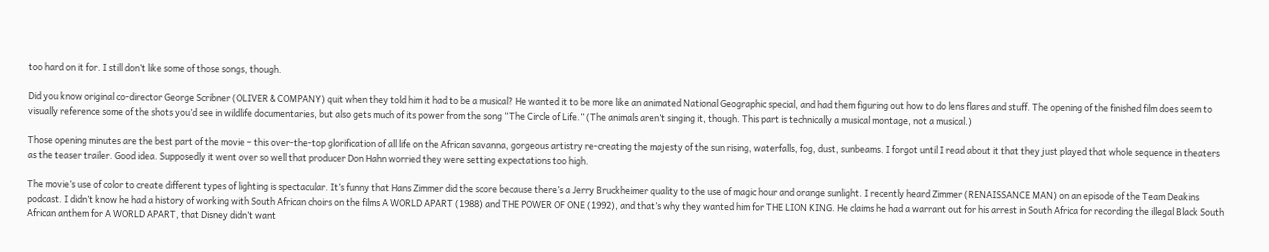too hard on it for. I still don’t like some of those songs, though.

Did you know original co-director George Scribner (OLIVER & COMPANY) quit when they told him it had to be a musical? He wanted it to be more like an animated National Geographic special, and had them figuring out how to do lens flares and stuff. The opening of the finished film does seem to visually reference some of the shots you’d see in wildlife documentaries, but also gets much of its power from the song “The Circle of Life.” (The animals aren’t singing it, though. This part is technically a musical montage, not a musical.)

Those opening minutes are the best part of the movie – this over-the-top glorification of all life on the African savanna, gorgeous artistry re-creating the majesty of the sun rising, waterfalls, fog, dust, sunbeams. I forgot until I read about it that they just played that whole sequence in theaters as the teaser trailer. Good idea. Supposedly it went over so well that producer Don Hahn worried they were setting expectations too high.

The movie’s use of color to create different types of lighting is spectacular. It’s funny that Hans Zimmer did the score because there’s a Jerry Bruckheimer quality to the use of magic hour and orange sunlight. I recently heard Zimmer (RENAISSANCE MAN) on an episode of the Team Deakins podcast. I didn’t know he had a history of working with South African choirs on the films A WORLD APART (1988) and THE POWER OF ONE (1992), and that’s why they wanted him for THE LION KING. He claims he had a warrant out for his arrest in South Africa for recording the illegal Black South African anthem for A WORLD APART, that Disney didn’t want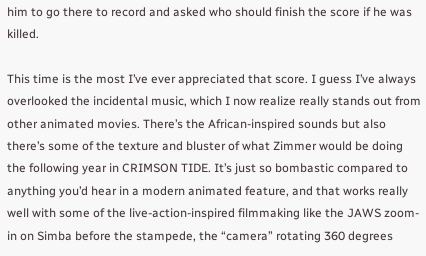him to go there to record and asked who should finish the score if he was killed.

This time is the most I’ve ever appreciated that score. I guess I’ve always overlooked the incidental music, which I now realize really stands out from other animated movies. There’s the African-inspired sounds but also there’s some of the texture and bluster of what Zimmer would be doing the following year in CRIMSON TIDE. It’s just so bombastic compared to anything you’d hear in a modern animated feature, and that works really well with some of the live-action-inspired filmmaking like the JAWS zoom-in on Simba before the stampede, the “camera” rotating 360 degrees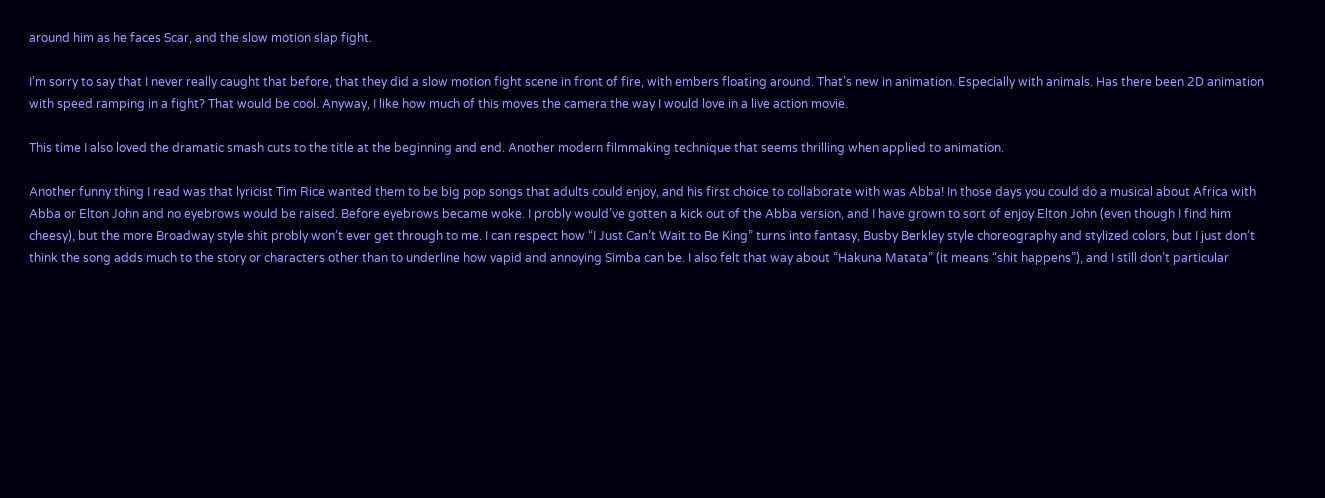around him as he faces Scar, and the slow motion slap fight.

I’m sorry to say that I never really caught that before, that they did a slow motion fight scene in front of fire, with embers floating around. That’s new in animation. Especially with animals. Has there been 2D animation with speed ramping in a fight? That would be cool. Anyway, I like how much of this moves the camera the way I would love in a live action movie.

This time I also loved the dramatic smash cuts to the title at the beginning and end. Another modern filmmaking technique that seems thrilling when applied to animation.

Another funny thing I read was that lyricist Tim Rice wanted them to be big pop songs that adults could enjoy, and his first choice to collaborate with was Abba! In those days you could do a musical about Africa with Abba or Elton John and no eyebrows would be raised. Before eyebrows became woke. I probly would’ve gotten a kick out of the Abba version, and I have grown to sort of enjoy Elton John (even though I find him cheesy), but the more Broadway style shit probly won’t ever get through to me. I can respect how “I Just Can’t Wait to Be King” turns into fantasy, Busby Berkley style choreography and stylized colors, but I just don’t think the song adds much to the story or characters other than to underline how vapid and annoying Simba can be. I also felt that way about “Hakuna Matata” (it means “shit happens”), and I still don’t particular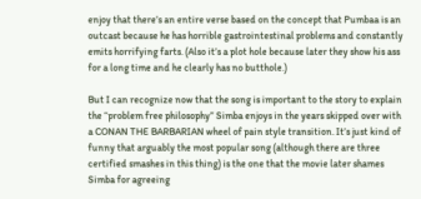enjoy that there’s an entire verse based on the concept that Pumbaa is an outcast because he has horrible gastrointestinal problems and constantly emits horrifying farts. (Also it’s a plot hole because later they show his ass for a long time and he clearly has no butthole.)

But I can recognize now that the song is important to the story to explain the “problem free philosophy” Simba enjoys in the years skipped over with a CONAN THE BARBARIAN wheel of pain style transition. It’s just kind of funny that arguably the most popular song (although there are three certified smashes in this thing) is the one that the movie later shames Simba for agreeing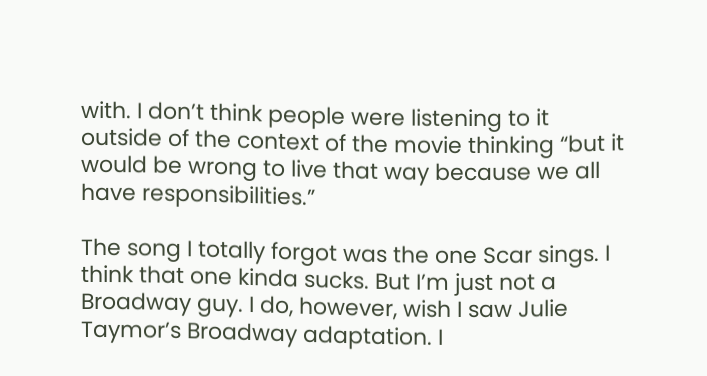with. I don’t think people were listening to it outside of the context of the movie thinking “but it would be wrong to live that way because we all have responsibilities.”

The song I totally forgot was the one Scar sings. I think that one kinda sucks. But I’m just not a Broadway guy. I do, however, wish I saw Julie Taymor’s Broadway adaptation. I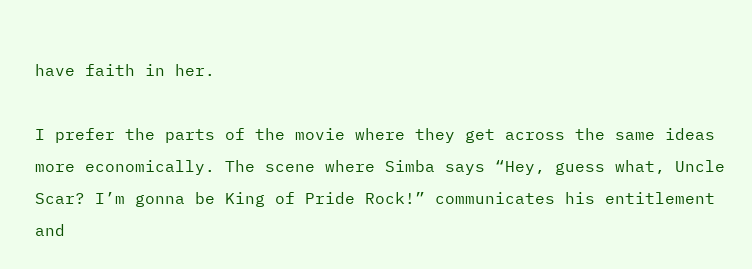have faith in her.

I prefer the parts of the movie where they get across the same ideas more economically. The scene where Simba says “Hey, guess what, Uncle Scar? I’m gonna be King of Pride Rock!” communicates his entitlement and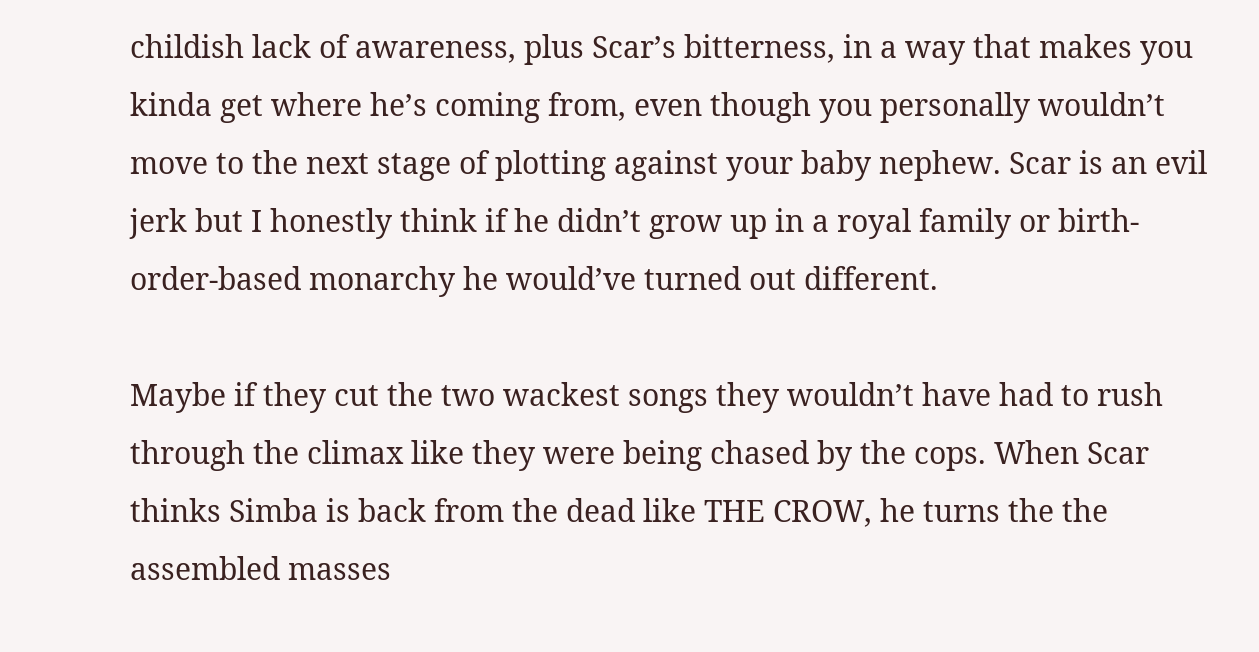childish lack of awareness, plus Scar’s bitterness, in a way that makes you kinda get where he’s coming from, even though you personally wouldn’t move to the next stage of plotting against your baby nephew. Scar is an evil jerk but I honestly think if he didn’t grow up in a royal family or birth-order-based monarchy he would’ve turned out different.

Maybe if they cut the two wackest songs they wouldn’t have had to rush through the climax like they were being chased by the cops. When Scar thinks Simba is back from the dead like THE CROW, he turns the the assembled masses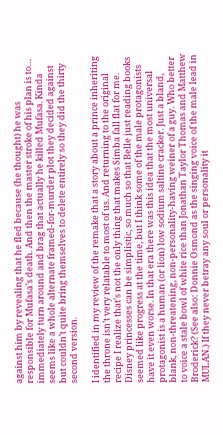against him by revealing that he fled because (he thought) he was responsible for Mufasa’s death. And then the master stroke of his plan is to… immediately turn around and brag that actually he killed Mufasa. Kinda seems like a whole alternate framed-for-murder plot they decided against but couldn’t quite bring themselves to delete entirely so they did the thirty second version.

I identified in my review of the remake that a story about a prince inheriting the throne isn’t very relatable to most of us. And returning to the original recipe I realize that’s not the only thing that makes Simba fall flat for me. Disney princesses can be simplistic, so much so that Belle just reading books seemed like progress at the time, but I think some of the male protagonists have it even worse. In that era there was this idea that the most universal protagonist is a human (or lion) low sodium saltine cracker. Just a bland, blank, non-threatening, non-personality-having weiner of a guy. Who better to voice a stale bowl of white rice than Jonathan Taylor Thomas and Matthew Broderick? (See also: Donnie Osmond as the singing voice of the male lead in MULAN.) If they never betray any soul or personality it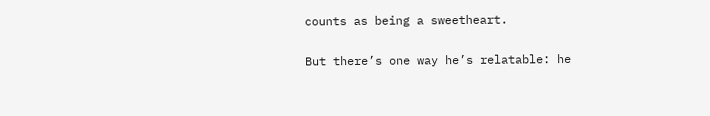counts as being a sweetheart.

But there’s one way he’s relatable: he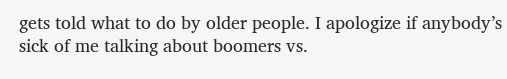gets told what to do by older people. I apologize if anybody’s sick of me talking about boomers vs.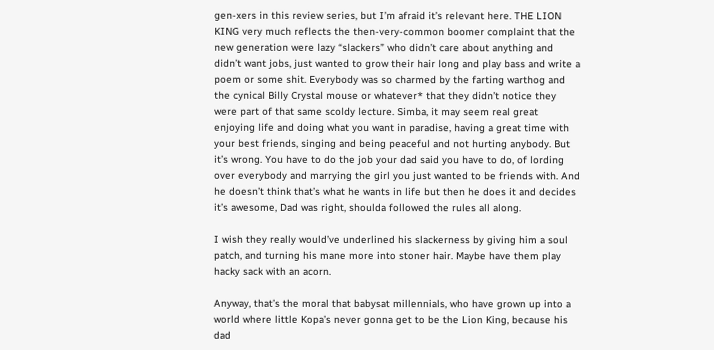gen-xers in this review series, but I’m afraid it’s relevant here. THE LION KING very much reflects the then-very-common boomer complaint that the new generation were lazy “slackers” who didn’t care about anything and didn’t want jobs, just wanted to grow their hair long and play bass and write a poem or some shit. Everybody was so charmed by the farting warthog and the cynical Billy Crystal mouse or whatever* that they didn’t notice they were part of that same scoldy lecture. Simba, it may seem real great enjoying life and doing what you want in paradise, having a great time with your best friends, singing and being peaceful and not hurting anybody. But it’s wrong. You have to do the job your dad said you have to do, of lording over everybody and marrying the girl you just wanted to be friends with. And he doesn’t think that’s what he wants in life but then he does it and decides it’s awesome, Dad was right, shoulda followed the rules all along.

I wish they really would’ve underlined his slackerness by giving him a soul patch, and turning his mane more into stoner hair. Maybe have them play hacky sack with an acorn.

Anyway, that’s the moral that babysat millennials, who have grown up into a world where little Kopa’s never gonna get to be the Lion King, because his dad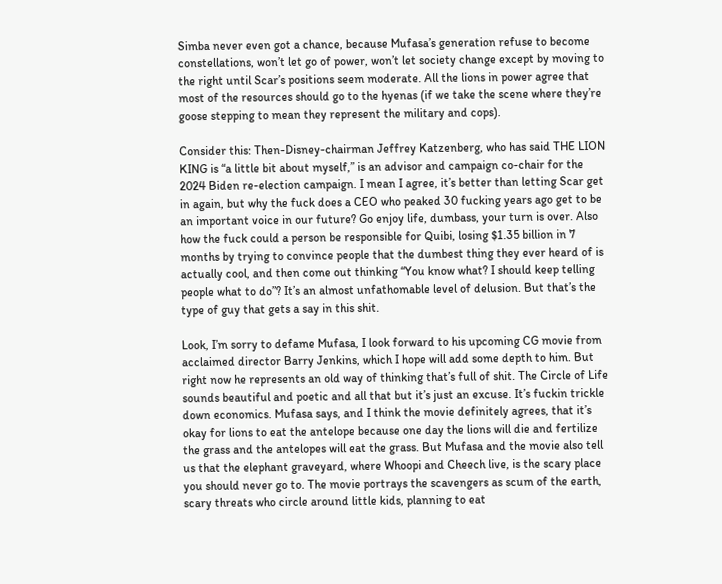Simba never even got a chance, because Mufasa’s generation refuse to become constellations, won’t let go of power, won’t let society change except by moving to the right until Scar’s positions seem moderate. All the lions in power agree that most of the resources should go to the hyenas (if we take the scene where they’re goose stepping to mean they represent the military and cops).

Consider this: Then-Disney-chairman Jeffrey Katzenberg, who has said THE LION KING is “a little bit about myself,” is an advisor and campaign co-chair for the 2024 Biden re-election campaign. I mean I agree, it’s better than letting Scar get in again, but why the fuck does a CEO who peaked 30 fucking years ago get to be an important voice in our future? Go enjoy life, dumbass, your turn is over. Also how the fuck could a person be responsible for Quibi, losing $1.35 billion in 7 months by trying to convince people that the dumbest thing they ever heard of is actually cool, and then come out thinking “You know what? I should keep telling people what to do”? It’s an almost unfathomable level of delusion. But that’s the type of guy that gets a say in this shit.

Look, I’m sorry to defame Mufasa, I look forward to his upcoming CG movie from acclaimed director Barry Jenkins, which I hope will add some depth to him. But right now he represents an old way of thinking that’s full of shit. The Circle of Life sounds beautiful and poetic and all that but it’s just an excuse. It’s fuckin trickle down economics. Mufasa says, and I think the movie definitely agrees, that it’s okay for lions to eat the antelope because one day the lions will die and fertilize the grass and the antelopes will eat the grass. But Mufasa and the movie also tell us that the elephant graveyard, where Whoopi and Cheech live, is the scary place you should never go to. The movie portrays the scavengers as scum of the earth, scary threats who circle around little kids, planning to eat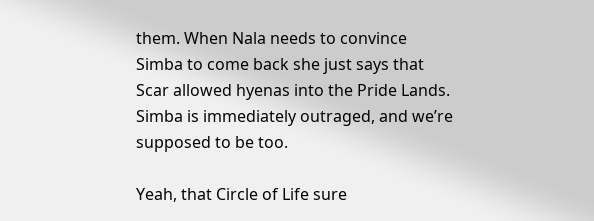them. When Nala needs to convince Simba to come back she just says that Scar allowed hyenas into the Pride Lands. Simba is immediately outraged, and we’re supposed to be too.

Yeah, that Circle of Life sure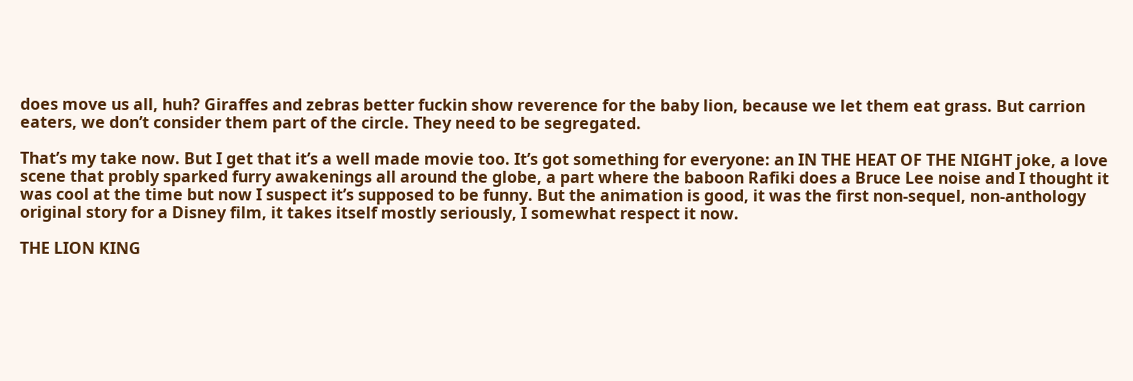does move us all, huh? Giraffes and zebras better fuckin show reverence for the baby lion, because we let them eat grass. But carrion eaters, we don’t consider them part of the circle. They need to be segregated.

That’s my take now. But I get that it’s a well made movie too. It’s got something for everyone: an IN THE HEAT OF THE NIGHT joke, a love scene that probly sparked furry awakenings all around the globe, a part where the baboon Rafiki does a Bruce Lee noise and I thought it was cool at the time but now I suspect it’s supposed to be funny. But the animation is good, it was the first non-sequel, non-anthology original story for a Disney film, it takes itself mostly seriously, I somewhat respect it now.

THE LION KING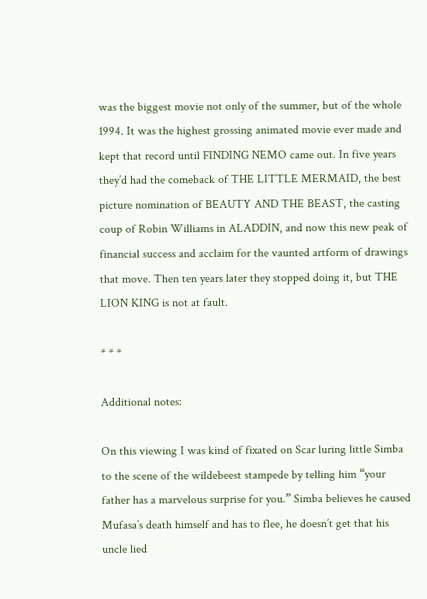was the biggest movie not only of the summer, but of the whole 1994. It was the highest grossing animated movie ever made and kept that record until FINDING NEMO came out. In five years they’d had the comeback of THE LITTLE MERMAID, the best picture nomination of BEAUTY AND THE BEAST, the casting coup of Robin Williams in ALADDIN, and now this new peak of financial success and acclaim for the vaunted artform of drawings that move. Then ten years later they stopped doing it, but THE LION KING is not at fault.

* * *

Additional notes:

On this viewing I was kind of fixated on Scar luring little Simba to the scene of the wildebeest stampede by telling him “your father has a marvelous surprise for you.” Simba believes he caused Mufasa’s death himself and has to flee, he doesn’t get that his uncle lied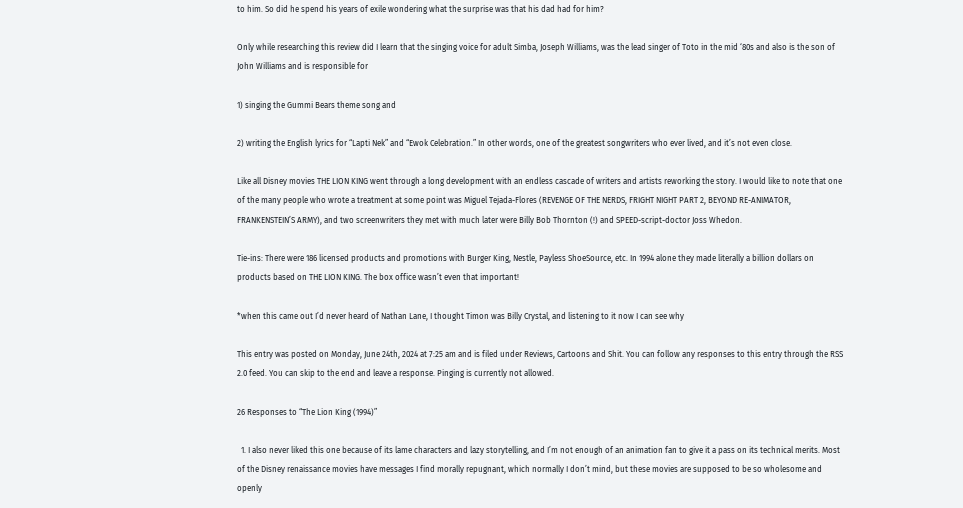to him. So did he spend his years of exile wondering what the surprise was that his dad had for him?

Only while researching this review did I learn that the singing voice for adult Simba, Joseph Williams, was the lead singer of Toto in the mid ‘80s and also is the son of John Williams and is responsible for

1) singing the Gummi Bears theme song and

2) writing the English lyrics for “Lapti Nek” and “Ewok Celebration.” In other words, one of the greatest songwriters who ever lived, and it’s not even close.

Like all Disney movies THE LION KING went through a long development with an endless cascade of writers and artists reworking the story. I would like to note that one of the many people who wrote a treatment at some point was Miguel Tejada-Flores (REVENGE OF THE NERDS, FRIGHT NIGHT PART 2, BEYOND RE-ANIMATOR, FRANKENSTEIN’S ARMY), and two screenwriters they met with much later were Billy Bob Thornton (!) and SPEED-script-doctor Joss Whedon.

Tie-ins: There were 186 licensed products and promotions with Burger King, Nestle, Payless ShoeSource, etc. In 1994 alone they made literally a billion dollars on products based on THE LION KING. The box office wasn’t even that important!

*when this came out I’d never heard of Nathan Lane, I thought Timon was Billy Crystal, and listening to it now I can see why

This entry was posted on Monday, June 24th, 2024 at 7:25 am and is filed under Reviews, Cartoons and Shit. You can follow any responses to this entry through the RSS 2.0 feed. You can skip to the end and leave a response. Pinging is currently not allowed.

26 Responses to “The Lion King (1994)”

  1. I also never liked this one because of its lame characters and lazy storytelling, and I’m not enough of an animation fan to give it a pass on its technical merits. Most of the Disney renaissance movies have messages I find morally repugnant, which normally I don’t mind, but these movies are supposed to be so wholesome and openly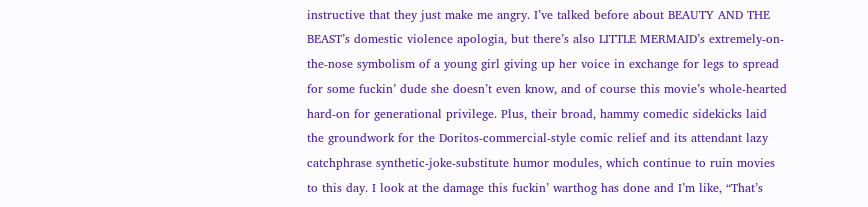instructive that they just make me angry. I’ve talked before about BEAUTY AND THE BEAST’s domestic violence apologia, but there’s also LITTLE MERMAID’s extremely-on-the-nose symbolism of a young girl giving up her voice in exchange for legs to spread for some fuckin’ dude she doesn’t even know, and of course this movie’s whole-hearted hard-on for generational privilege. Plus, their broad, hammy comedic sidekicks laid the groundwork for the Doritos-commercial-style comic relief and its attendant lazy catchphrase synthetic-joke-substitute humor modules, which continue to ruin movies to this day. I look at the damage this fuckin’ warthog has done and I’m like, “That’s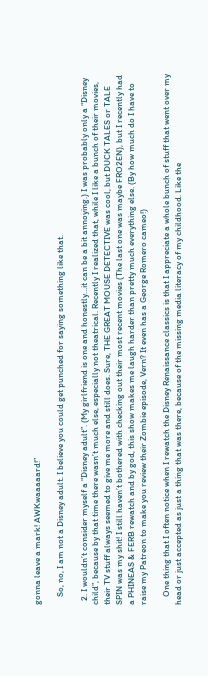gonna leave a mark! AWKwaaaaard!”

    So, no, I am not a Disney adult. I believe you could get punched for saying something like that.

  2. I wouldn’t consider myself a “Disney adult”. (My girlfriend is one and honestly…it can be a bit annoying.) I was probably only a “Disney child”, because by that time there wasn’t much else, especially not theatrical. Recently I realized that, while I like a bunch of their movies, their TV stuff always seemed to give me more and still does. Sure, THE GREAT MOUSE DETECTIVE was cool, but DUCK TALES or TALE SPIN was my shit! I still haven’t bothered with checking out their most recent movies (The last one was maybe FRO2EN), but I recently had a PHINEAS & FERB rewatch and by god, this show makes me laugh harder than pretty much everything else. (By how much do I have to raise my Patreon to make you review their Zombie episode, Vern? It even has a George Romero cameo!)

    One thing that I often notice when I rewatch the Disney Renaissance classics is that I appreciate a whole bunch of stuff that went over my head or just accepted as just a thing that was there, because of the missing media literacy of my childhood. Like the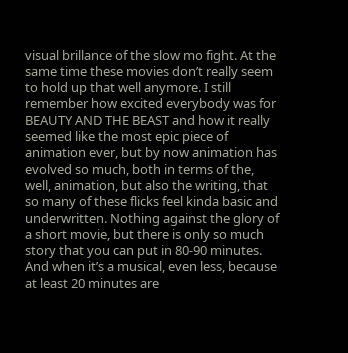visual brillance of the slow mo fight. At the same time these movies don’t really seem to hold up that well anymore. I still remember how excited everybody was for BEAUTY AND THE BEAST and how it really seemed like the most epic piece of animation ever, but by now animation has evolved so much, both in terms of the, well, animation, but also the writing, that so many of these flicks feel kinda basic and underwritten. Nothing against the glory of a short movie, but there is only so much story that you can put in 80-90 minutes. And when it’s a musical, even less, because at least 20 minutes are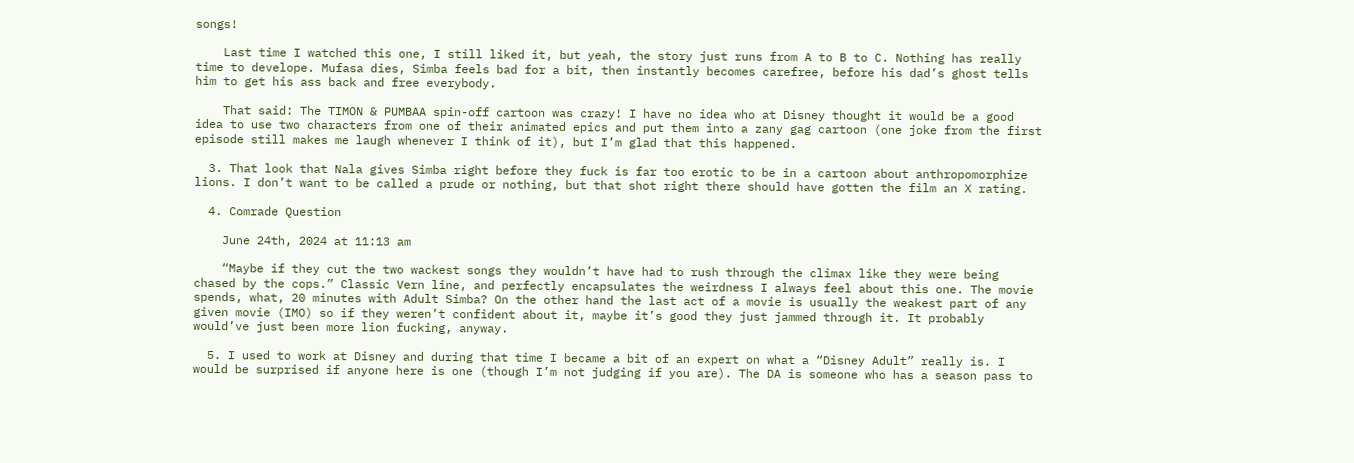songs!

    Last time I watched this one, I still liked it, but yeah, the story just runs from A to B to C. Nothing has really time to develope. Mufasa dies, Simba feels bad for a bit, then instantly becomes carefree, before his dad’s ghost tells him to get his ass back and free everybody.

    That said: The TIMON & PUMBAA spin-off cartoon was crazy! I have no idea who at Disney thought it would be a good idea to use two characters from one of their animated epics and put them into a zany gag cartoon (one joke from the first episode still makes me laugh whenever I think of it), but I’m glad that this happened.

  3. That look that Nala gives Simba right before they fuck is far too erotic to be in a cartoon about anthropomorphize lions. I don’t want to be called a prude or nothing, but that shot right there should have gotten the film an X rating.

  4. Comrade Question

    June 24th, 2024 at 11:13 am

    “Maybe if they cut the two wackest songs they wouldn’t have had to rush through the climax like they were being chased by the cops.” Classic Vern line, and perfectly encapsulates the weirdness I always feel about this one. The movie spends, what, 20 minutes with Adult Simba? On the other hand the last act of a movie is usually the weakest part of any given movie (IMO) so if they weren’t confident about it, maybe it’s good they just jammed through it. It probably would’ve just been more lion fucking, anyway.

  5. I used to work at Disney and during that time I became a bit of an expert on what a “Disney Adult” really is. I would be surprised if anyone here is one (though I’m not judging if you are). The DA is someone who has a season pass to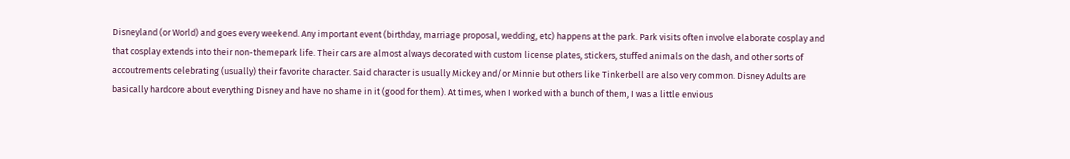Disneyland (or World) and goes every weekend. Any important event (birthday, marriage proposal, wedding, etc) happens at the park. Park visits often involve elaborate cosplay and that cosplay extends into their non-themepark life. Their cars are almost always decorated with custom license plates, stickers, stuffed animals on the dash, and other sorts of accoutrements celebrating (usually) their favorite character. Said character is usually Mickey and/or Minnie but others like Tinkerbell are also very common. Disney Adults are basically hardcore about everything Disney and have no shame in it (good for them). At times, when I worked with a bunch of them, I was a little envious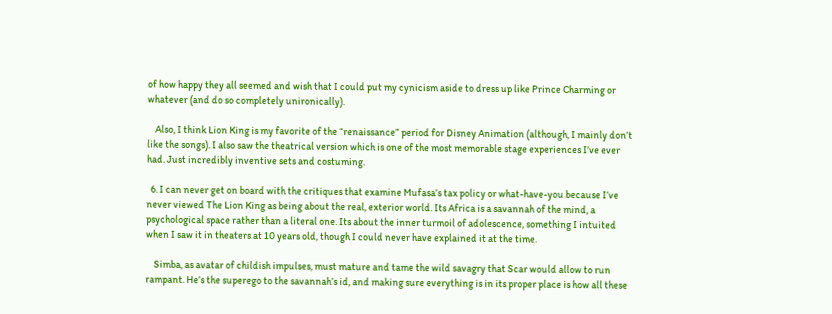of how happy they all seemed and wish that I could put my cynicism aside to dress up like Prince Charming or whatever (and do so completely unironically).

    Also, I think Lion King is my favorite of the “renaissance” period for Disney Animation (although, I mainly don’t like the songs). I also saw the theatrical version which is one of the most memorable stage experiences I’ve ever had. Just incredibly inventive sets and costuming.

  6. I can never get on board with the critiques that examine Mufasa’s tax policy or what-have-you because I’ve never viewed The Lion King as being about the real, exterior world. Its Africa is a savannah of the mind, a psychological space rather than a literal one. Its about the inner turmoil of adolescence, something I intuited when I saw it in theaters at 10 years old, though I could never have explained it at the time.

    Simba, as avatar of childish impulses, must mature and tame the wild savagry that Scar would allow to run rampant. He’s the superego to the savannah’s id, and making sure everything is in its proper place is how all these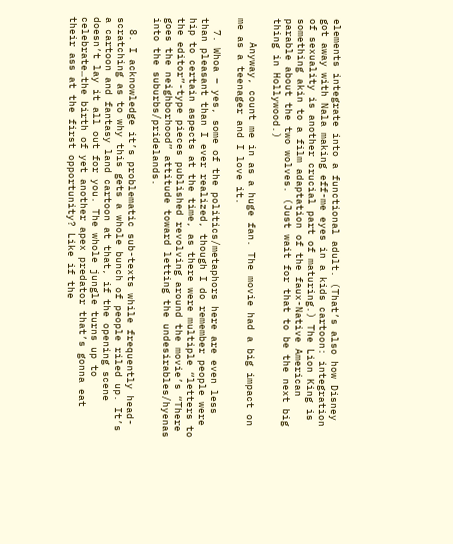elements integrate into a functional adult. (That’s also how Disney got away with Nala making eff-me eyes in a kids cartoon: integration of sexuality is another crucial part of maturing.) The Lion King is something akin to a film adaptation of the faux-Native American parable about the two wolves. (Just wait for that to be the next big thing in Hollywood.)

    Anyway, count me in as a huge fan. The movie had a big impact on me as a teenager and I love it.

  7. Whoa – yes, some of the politics/metaphors here are even less than pleasant than I ever realized, though I do remember people were hip to certain aspects at the time, as there were multiple “letters to the editor”-type pieces published revolving around the movie’s “There goes the neighborhood” attitude toward letting the undesirables/hyenas into the suburbs/pridelands.

  8. I acknowledge it’s problematic sub-texts while frequently head-scratching as to why this gets a whole bunch of people riled up. It’s a cartoon and fantasy land cartoon at that, if the opening scene doesn’t lay it all out for you. The whole jungle turns up to celebrate…the birth of yet another apex predator that’s gonna eat their ass at the first opportunity? Like if the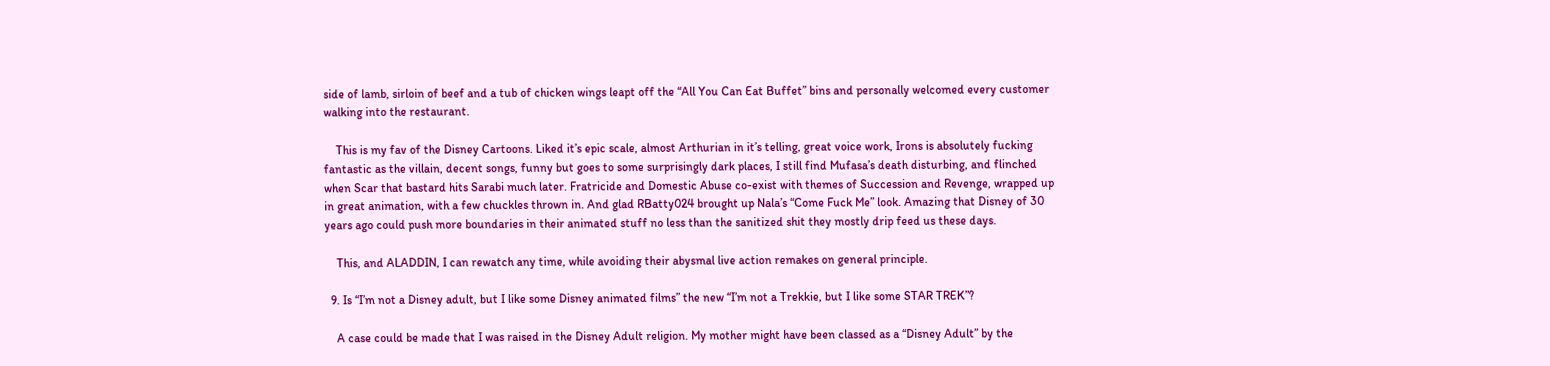side of lamb, sirloin of beef and a tub of chicken wings leapt off the “All You Can Eat Buffet” bins and personally welcomed every customer walking into the restaurant.

    This is my fav of the Disney Cartoons. Liked it’s epic scale, almost Arthurian in it’s telling, great voice work, Irons is absolutely fucking fantastic as the villain, decent songs, funny but goes to some surprisingly dark places, I still find Mufasa’s death disturbing, and flinched when Scar that bastard hits Sarabi much later. Fratricide and Domestic Abuse co-exist with themes of Succession and Revenge, wrapped up in great animation, with a few chuckles thrown in. And glad RBatty024 brought up Nala’s “Come Fuck Me” look. Amazing that Disney of 30 years ago could push more boundaries in their animated stuff no less than the sanitized shit they mostly drip feed us these days.

    This, and ALADDIN, I can rewatch any time, while avoiding their abysmal live action remakes on general principle.

  9. Is “I’m not a Disney adult, but I like some Disney animated films” the new “I’m not a Trekkie, but I like some STAR TREK”?

    A case could be made that I was raised in the Disney Adult religion. My mother might have been classed as a “Disney Adult” by the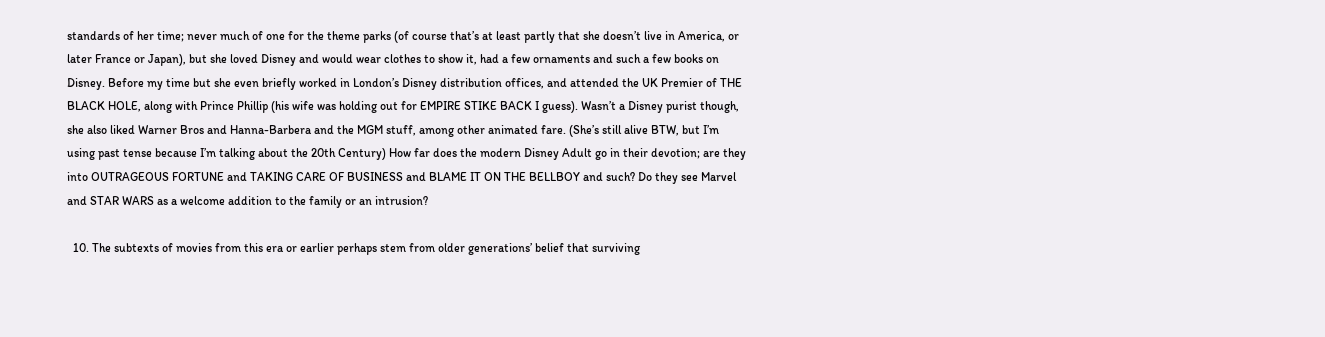standards of her time; never much of one for the theme parks (of course that’s at least partly that she doesn’t live in America, or later France or Japan), but she loved Disney and would wear clothes to show it, had a few ornaments and such a few books on Disney. Before my time but she even briefly worked in London’s Disney distribution offices, and attended the UK Premier of THE BLACK HOLE, along with Prince Phillip (his wife was holding out for EMPIRE STIKE BACK I guess). Wasn’t a Disney purist though, she also liked Warner Bros and Hanna-Barbera and the MGM stuff, among other animated fare. (She’s still alive BTW, but I’m using past tense because I’m talking about the 20th Century) How far does the modern Disney Adult go in their devotion; are they into OUTRAGEOUS FORTUNE and TAKING CARE OF BUSINESS and BLAME IT ON THE BELLBOY and such? Do they see Marvel and STAR WARS as a welcome addition to the family or an intrusion?

  10. The subtexts of movies from this era or earlier perhaps stem from older generations’ belief that surviving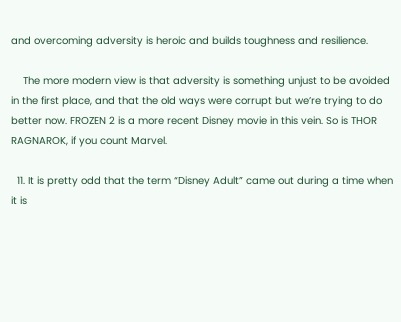and overcoming adversity is heroic and builds toughness and resilience.

    The more modern view is that adversity is something unjust to be avoided in the first place, and that the old ways were corrupt but we’re trying to do better now. FROZEN 2 is a more recent Disney movie in this vein. So is THOR RAGNAROK, if you count Marvel.

  11. It is pretty odd that the term “Disney Adult” came out during a time when it is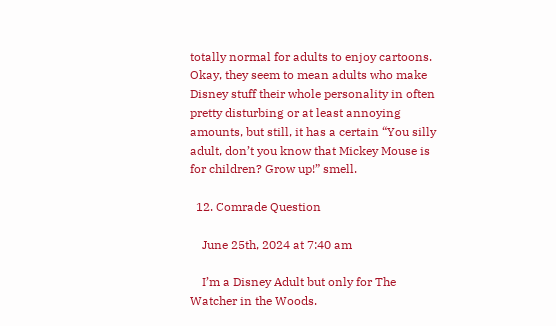totally normal for adults to enjoy cartoons. Okay, they seem to mean adults who make Disney stuff their whole personality in often pretty disturbing or at least annoying amounts, but still, it has a certain “You silly adult, don’t you know that Mickey Mouse is for children? Grow up!” smell.

  12. Comrade Question

    June 25th, 2024 at 7:40 am

    I’m a Disney Adult but only for The Watcher in the Woods.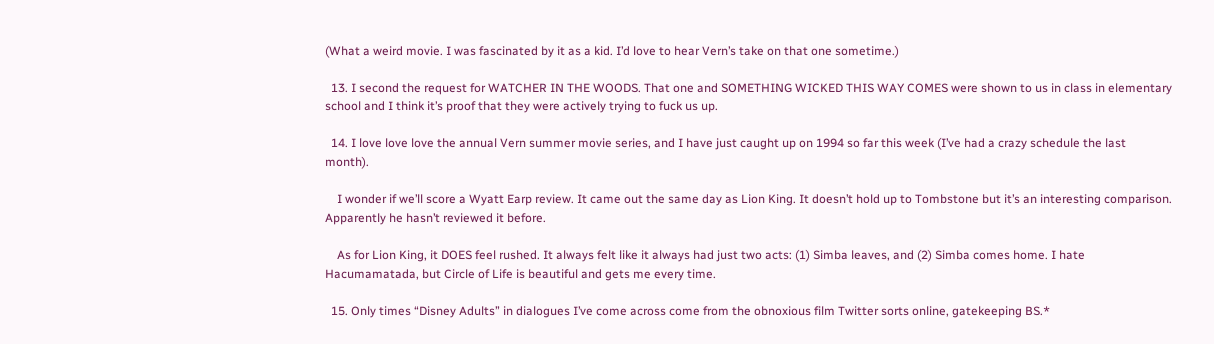(What a weird movie. I was fascinated by it as a kid. I’d love to hear Vern’s take on that one sometime.)

  13. I second the request for WATCHER IN THE WOODS. That one and SOMETHING WICKED THIS WAY COMES were shown to us in class in elementary school and I think it’s proof that they were actively trying to fuck us up.

  14. I love love love the annual Vern summer movie series, and I have just caught up on 1994 so far this week (I’ve had a crazy schedule the last month).

    I wonder if we’ll score a Wyatt Earp review. It came out the same day as Lion King. It doesn’t hold up to Tombstone but it’s an interesting comparison. Apparently he hasn’t reviewed it before.

    As for Lion King, it DOES feel rushed. It always felt like it always had just two acts: (1) Simba leaves, and (2) Simba comes home. I hate Hacumamatada, but Circle of Life is beautiful and gets me every time.

  15. Only times “Disney Adults” in dialogues I’ve come across come from the obnoxious film Twitter sorts online, gatekeeping BS.*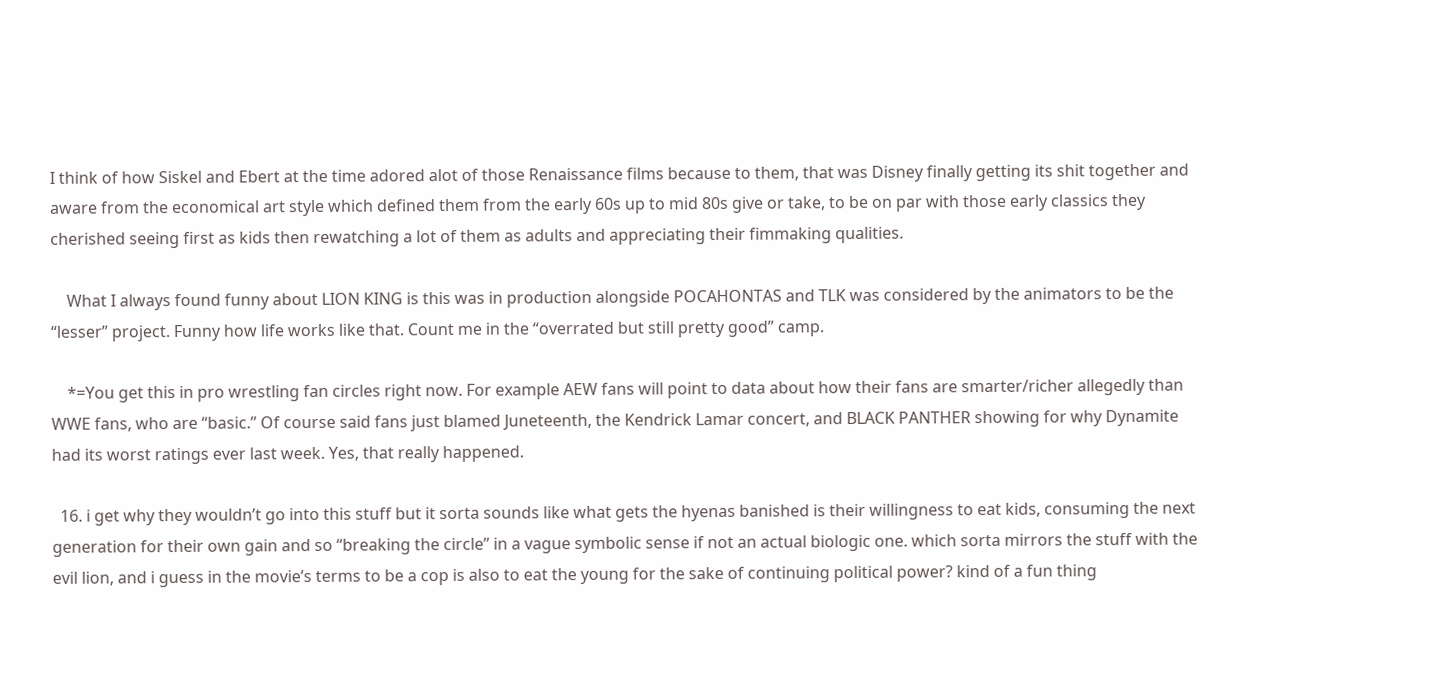I think of how Siskel and Ebert at the time adored alot of those Renaissance films because to them, that was Disney finally getting its shit together and aware from the economical art style which defined them from the early 60s up to mid 80s give or take, to be on par with those early classics they cherished seeing first as kids then rewatching a lot of them as adults and appreciating their fimmaking qualities.

    What I always found funny about LION KING is this was in production alongside POCAHONTAS and TLK was considered by the animators to be the “lesser” project. Funny how life works like that. Count me in the “overrated but still pretty good” camp.

    *=You get this in pro wrestling fan circles right now. For example AEW fans will point to data about how their fans are smarter/richer allegedly than WWE fans, who are “basic.” Of course said fans just blamed Juneteenth, the Kendrick Lamar concert, and BLACK PANTHER showing for why Dynamite had its worst ratings ever last week. Yes, that really happened.

  16. i get why they wouldn’t go into this stuff but it sorta sounds like what gets the hyenas banished is their willingness to eat kids, consuming the next generation for their own gain and so “breaking the circle” in a vague symbolic sense if not an actual biologic one. which sorta mirrors the stuff with the evil lion, and i guess in the movie’s terms to be a cop is also to eat the young for the sake of continuing political power? kind of a fun thing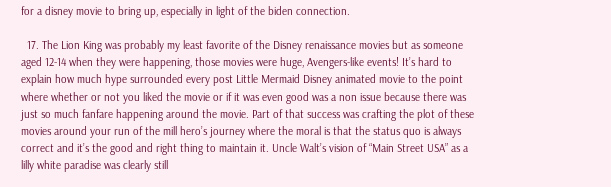for a disney movie to bring up, especially in light of the biden connection.

  17. The Lion King was probably my least favorite of the Disney renaissance movies but as someone aged 12-14 when they were happening, those movies were huge, Avengers-like events! It’s hard to explain how much hype surrounded every post Little Mermaid Disney animated movie to the point where whether or not you liked the movie or if it was even good was a non issue because there was just so much fanfare happening around the movie. Part of that success was crafting the plot of these movies around your run of the mill hero’s journey where the moral is that the status quo is always correct and it’s the good and right thing to maintain it. Uncle Walt’s vision of “Main Street USA” as a lilly white paradise was clearly still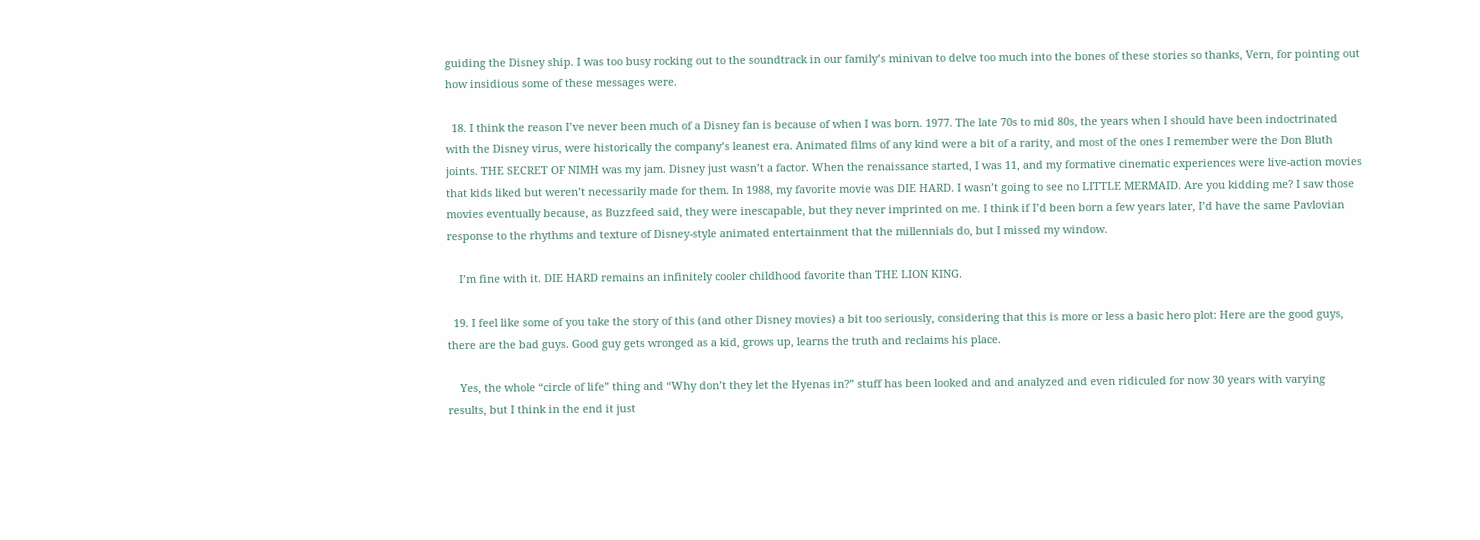guiding the Disney ship. I was too busy rocking out to the soundtrack in our family’s minivan to delve too much into the bones of these stories so thanks, Vern, for pointing out how insidious some of these messages were.

  18. I think the reason I’ve never been much of a Disney fan is because of when I was born. 1977. The late 70s to mid 80s, the years when I should have been indoctrinated with the Disney virus, were historically the company’s leanest era. Animated films of any kind were a bit of a rarity, and most of the ones I remember were the Don Bluth joints. THE SECRET OF NIMH was my jam. Disney just wasn’t a factor. When the renaissance started, I was 11, and my formative cinematic experiences were live-action movies that kids liked but weren’t necessarily made for them. In 1988, my favorite movie was DIE HARD. I wasn’t going to see no LITTLE MERMAID. Are you kidding me? I saw those movies eventually because, as Buzzfeed said, they were inescapable, but they never imprinted on me. I think if I’d been born a few years later, I’d have the same Pavlovian response to the rhythms and texture of Disney-style animated entertainment that the millennials do, but I missed my window.

    I’m fine with it. DIE HARD remains an infinitely cooler childhood favorite than THE LION KING.

  19. I feel like some of you take the story of this (and other Disney movies) a bit too seriously, considering that this is more or less a basic hero plot: Here are the good guys, there are the bad guys. Good guy gets wronged as a kid, grows up, learns the truth and reclaims his place.

    Yes, the whole “circle of life” thing and “Why don’t they let the Hyenas in?” stuff has been looked and and analyzed and even ridiculed for now 30 years with varying results, but I think in the end it just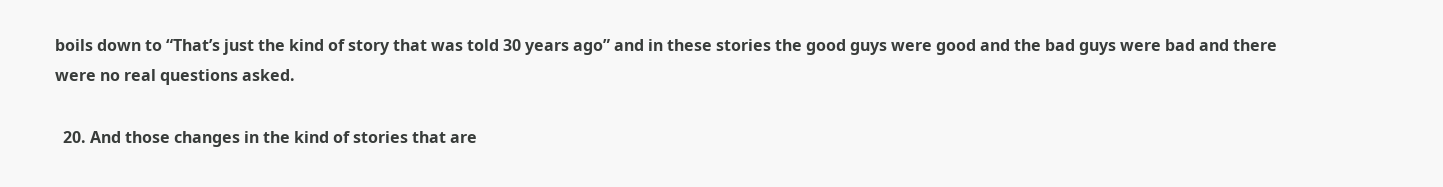boils down to “That’s just the kind of story that was told 30 years ago” and in these stories the good guys were good and the bad guys were bad and there were no real questions asked.

  20. And those changes in the kind of stories that are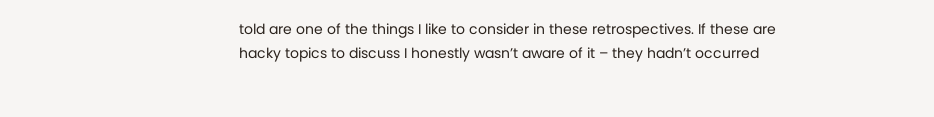told are one of the things I like to consider in these retrospectives. If these are hacky topics to discuss I honestly wasn’t aware of it – they hadn’t occurred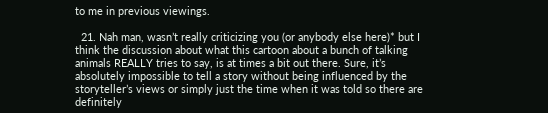to me in previous viewings.

  21. Nah man, wasn’t really criticizing you (or anybody else here)* but I think the discussion about what this cartoon about a bunch of talking animals REALLY tries to say, is at times a bit out there. Sure, it’s absolutely impossible to tell a story without being influenced by the storyteller’s views or simply just the time when it was told so there are definitely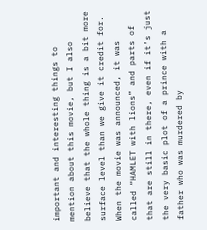important and interesting things to mention about this movie, but I also believe that the whole thing is a bit more surface level than we give it credit for. When the movie was announced, it was called “HAMLET with lions” and parts of that are still in there, even if it’s just the very basic plot of a prince with a father who was murdered by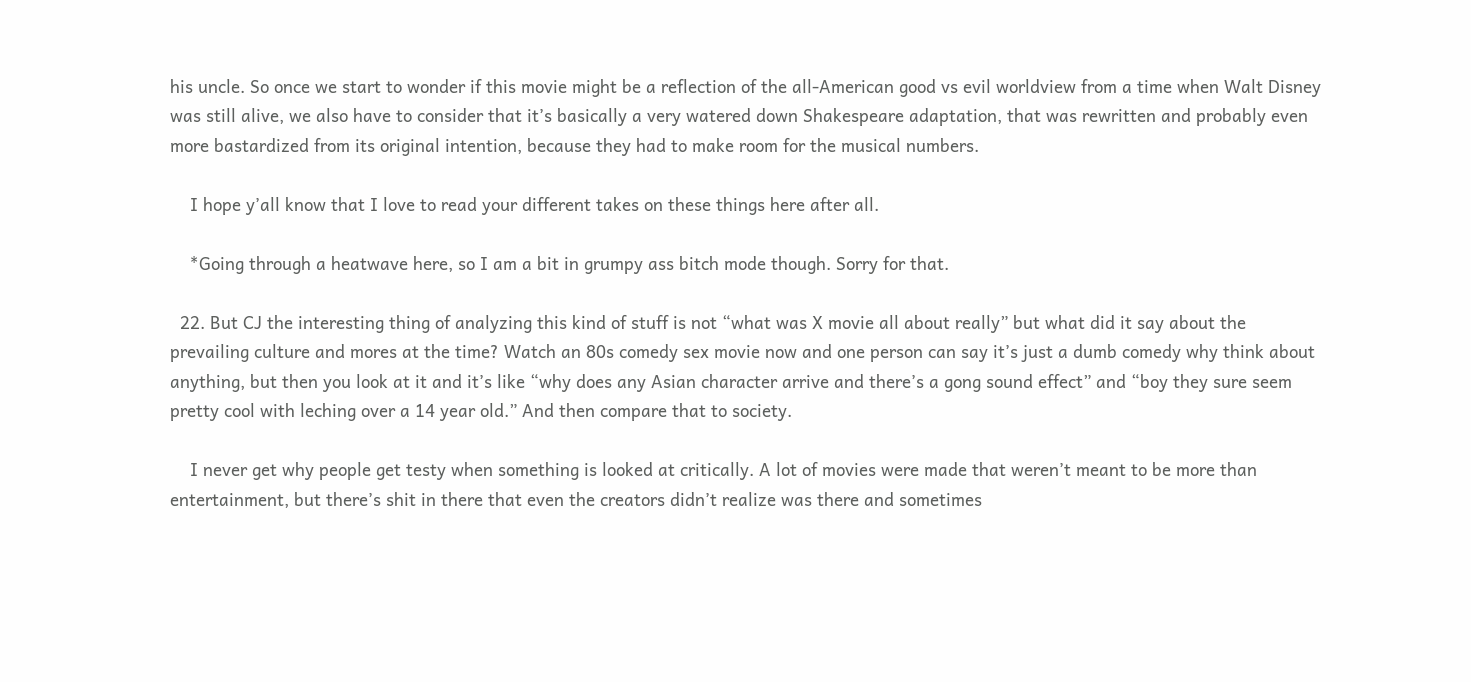his uncle. So once we start to wonder if this movie might be a reflection of the all-American good vs evil worldview from a time when Walt Disney was still alive, we also have to consider that it’s basically a very watered down Shakespeare adaptation, that was rewritten and probably even more bastardized from its original intention, because they had to make room for the musical numbers.

    I hope y’all know that I love to read your different takes on these things here after all.

    *Going through a heatwave here, so I am a bit in grumpy ass bitch mode though. Sorry for that.

  22. But CJ the interesting thing of analyzing this kind of stuff is not “what was X movie all about really” but what did it say about the prevailing culture and mores at the time? Watch an 80s comedy sex movie now and one person can say it’s just a dumb comedy why think about anything, but then you look at it and it’s like “why does any Asian character arrive and there’s a gong sound effect” and “boy they sure seem pretty cool with leching over a 14 year old.” And then compare that to society.

    I never get why people get testy when something is looked at critically. A lot of movies were made that weren’t meant to be more than entertainment, but there’s shit in there that even the creators didn’t realize was there and sometimes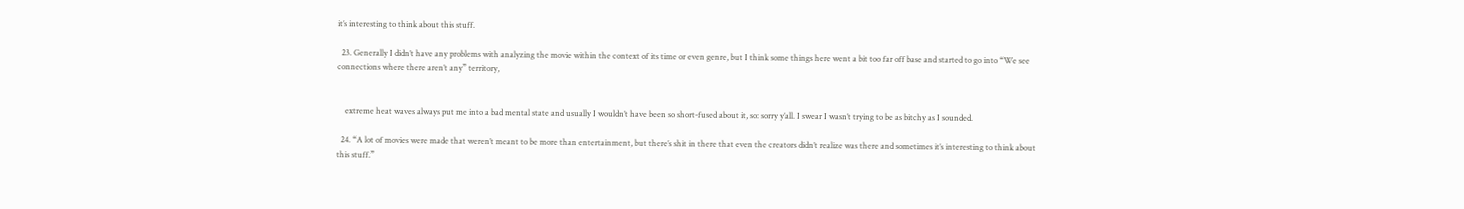it’s interesting to think about this stuff.

  23. Generally I didn’t have any problems with analyzing the movie within the context of its time or even genre, but I think some things here went a bit too far off base and started to go into “We see connections where there aren’t any” territory,


    extreme heat waves always put me into a bad mental state and usually I wouldn’t have been so short-fused about it, so: sorry y’all. I swear I wasn’t trying to be as bitchy as I sounded.

  24. “A lot of movies were made that weren’t meant to be more than entertainment, but there’s shit in there that even the creators didn’t realize was there and sometimes it’s interesting to think about this stuff.”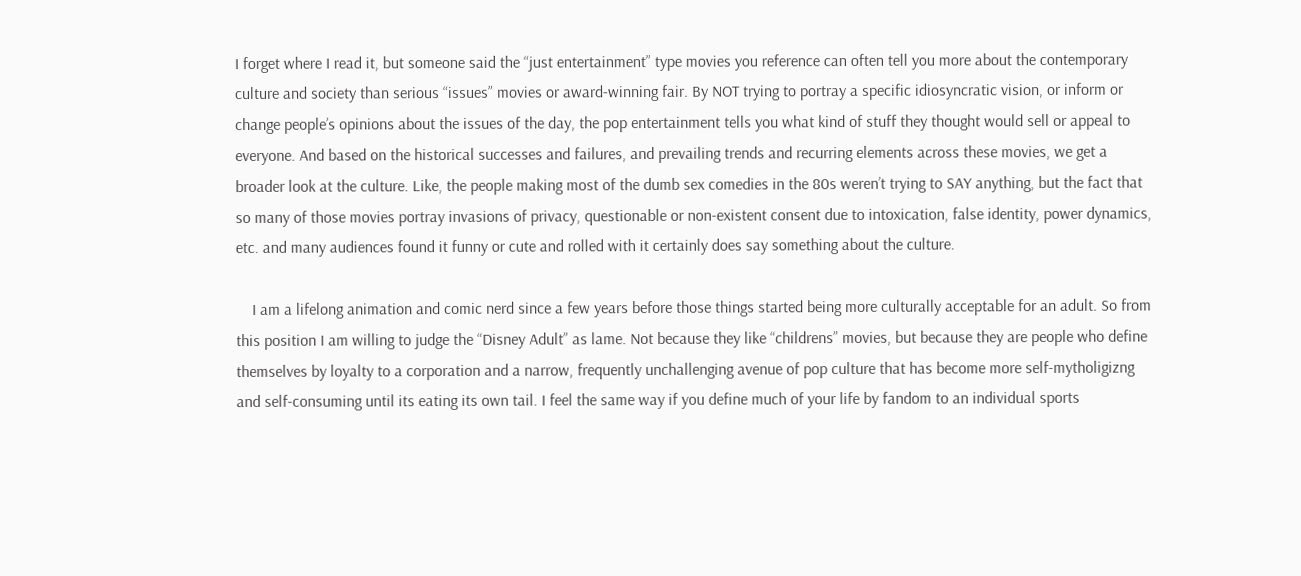I forget where I read it, but someone said the “just entertainment” type movies you reference can often tell you more about the contemporary culture and society than serious “issues” movies or award-winning fair. By NOT trying to portray a specific idiosyncratic vision, or inform or change people’s opinions about the issues of the day, the pop entertainment tells you what kind of stuff they thought would sell or appeal to everyone. And based on the historical successes and failures, and prevailing trends and recurring elements across these movies, we get a broader look at the culture. Like, the people making most of the dumb sex comedies in the 80s weren’t trying to SAY anything, but the fact that so many of those movies portray invasions of privacy, questionable or non-existent consent due to intoxication, false identity, power dynamics, etc. and many audiences found it funny or cute and rolled with it certainly does say something about the culture.

    I am a lifelong animation and comic nerd since a few years before those things started being more culturally acceptable for an adult. So from this position I am willing to judge the “Disney Adult” as lame. Not because they like “childrens” movies, but because they are people who define themselves by loyalty to a corporation and a narrow, frequently unchallenging avenue of pop culture that has become more self-mytholigizng and self-consuming until its eating its own tail. I feel the same way if you define much of your life by fandom to an individual sports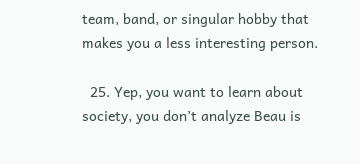team, band, or singular hobby that makes you a less interesting person.

  25. Yep, you want to learn about society, you don’t analyze Beau is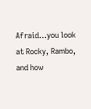Afraid…you look at Rocky, Rambo, and how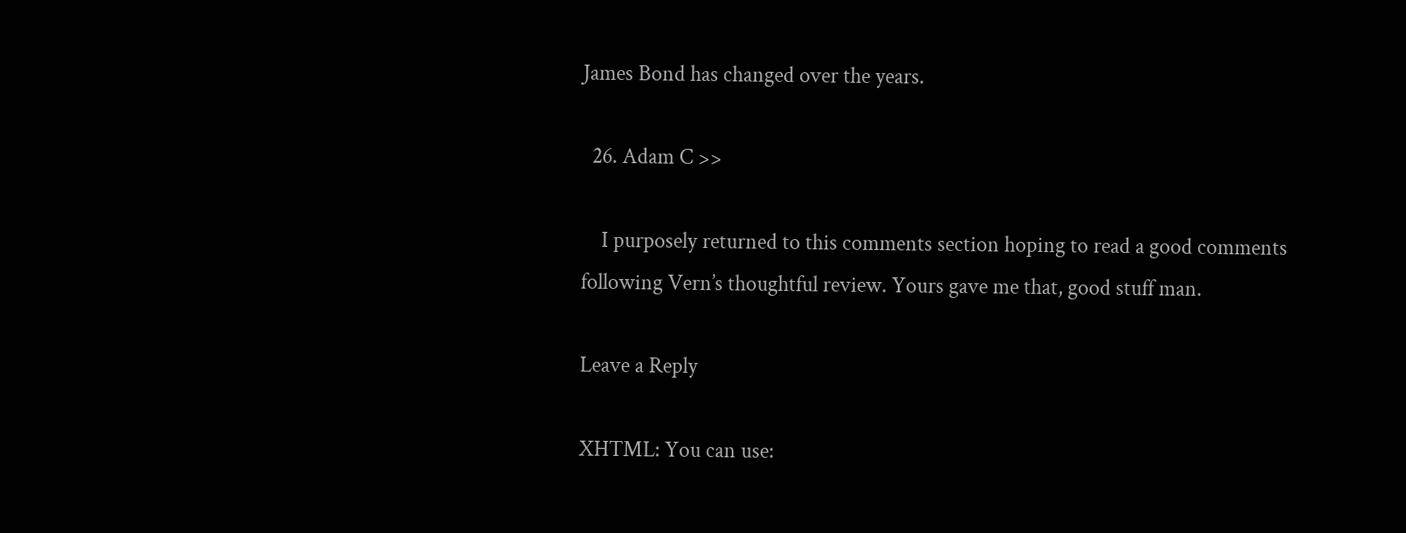James Bond has changed over the years.

  26. Adam C >>

    I purposely returned to this comments section hoping to read a good comments following Vern’s thoughtful review. Yours gave me that, good stuff man.

Leave a Reply

XHTML: You can use: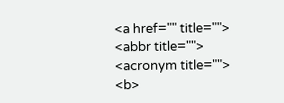<a href="" title=""> <abbr title=""> <acronym title=""> <b>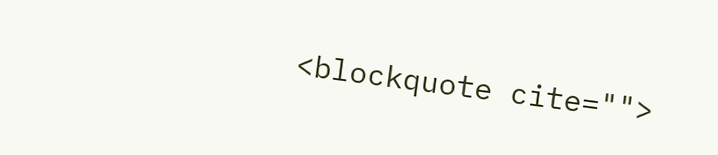<blockquote cite="">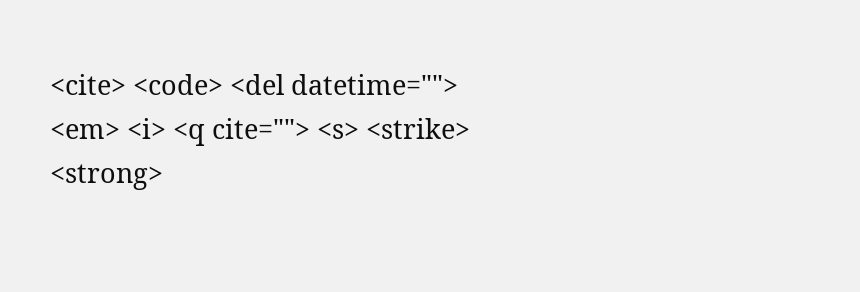<cite> <code> <del datetime=""> <em> <i> <q cite=""> <s> <strike> <strong>